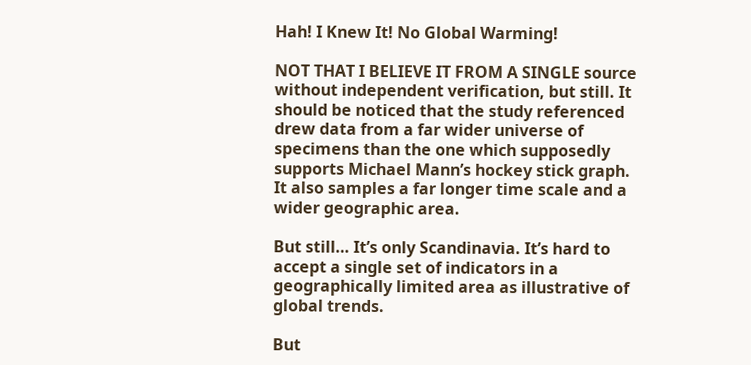Hah! I Knew It! No Global Warming!

NOT THAT I BELIEVE IT FROM A SINGLE source without independent verification, but still. It should be noticed that the study referenced drew data from a far wider universe of specimens than the one which supposedly supports Michael Mann’s hockey stick graph. It also samples a far longer time scale and a wider geographic area.

But still… It’s only Scandinavia. It’s hard to accept a single set of indicators in a geographically limited area as illustrative of global trends.

But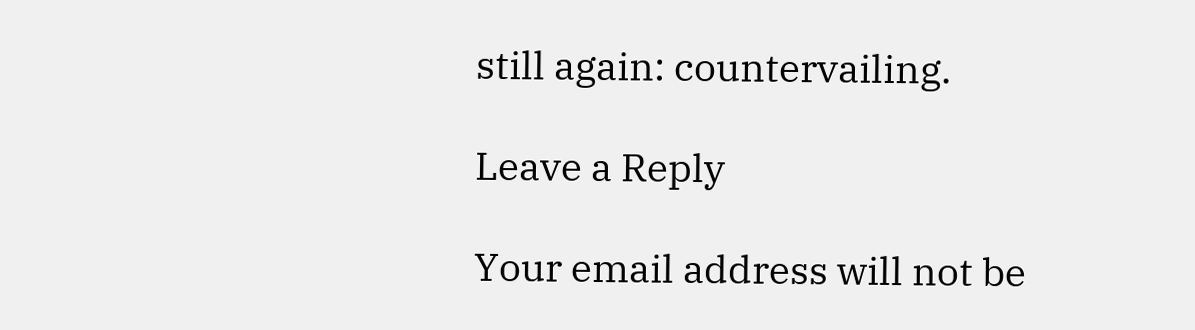still again: countervailing.

Leave a Reply

Your email address will not be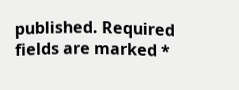published. Required fields are marked *